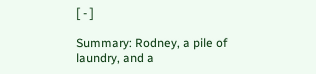[ - ]

Summary: Rodney, a pile of laundry, and a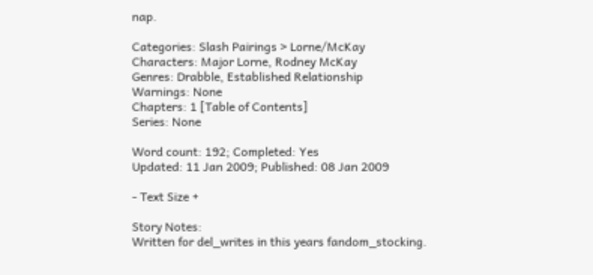nap.

Categories: Slash Pairings > Lorne/McKay
Characters: Major Lorne, Rodney McKay
Genres: Drabble, Established Relationship
Warnings: None
Chapters: 1 [Table of Contents]
Series: None

Word count: 192; Completed: Yes
Updated: 11 Jan 2009; Published: 08 Jan 2009

- Text Size +

Story Notes:
Written for del_writes in this years fandom_stocking.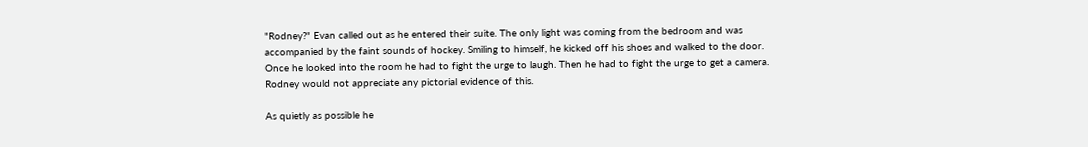"Rodney?" Evan called out as he entered their suite. The only light was coming from the bedroom and was accompanied by the faint sounds of hockey. Smiling to himself, he kicked off his shoes and walked to the door. Once he looked into the room he had to fight the urge to laugh. Then he had to fight the urge to get a camera. Rodney would not appreciate any pictorial evidence of this.

As quietly as possible he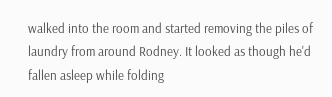walked into the room and started removing the piles of laundry from around Rodney. It looked as though he'd fallen asleep while folding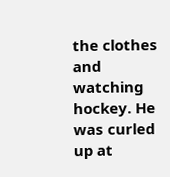the clothes and watching hockey. He was curled up at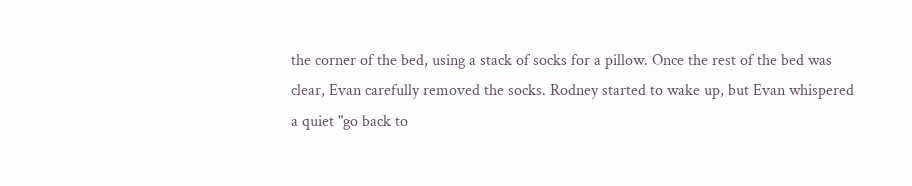the corner of the bed, using a stack of socks for a pillow. Once the rest of the bed was clear, Evan carefully removed the socks. Rodney started to wake up, but Evan whispered a quiet "go back to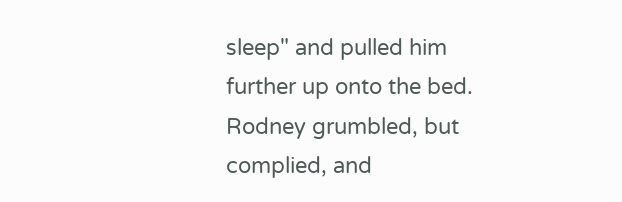sleep" and pulled him further up onto the bed. Rodney grumbled, but complied, and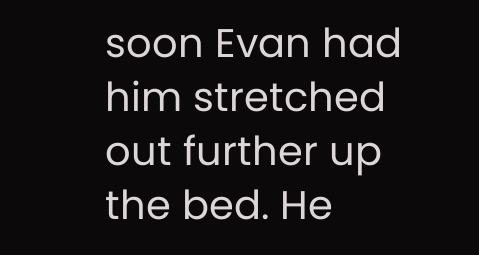soon Evan had him stretched out further up the bed. He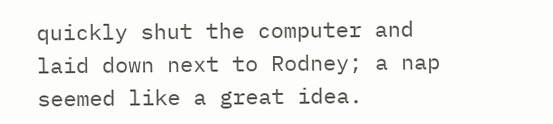quickly shut the computer and laid down next to Rodney; a nap seemed like a great idea.